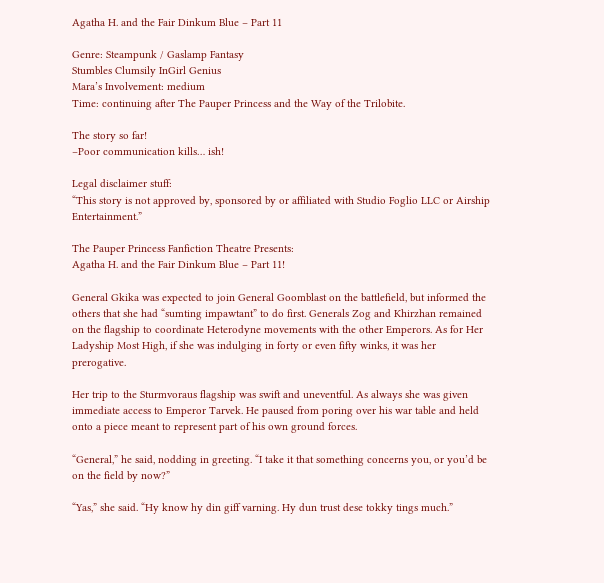Agatha H. and the Fair Dinkum Blue – Part 11

Genre: Steampunk / Gaslamp Fantasy
Stumbles Clumsily InGirl Genius
Mara’s Involvement: medium
Time: continuing after The Pauper Princess and the Way of the Trilobite.

The story so far!
–Poor communication kills… ish!

Legal disclaimer stuff:
“This story is not approved by, sponsored by or affiliated with Studio Foglio LLC or Airship Entertainment.”

The Pauper Princess Fanfiction Theatre Presents:
Agatha H. and the Fair Dinkum Blue – Part 11!

General Gkika was expected to join General Goomblast on the battlefield, but informed the others that she had “sumting impawtant” to do first. Generals Zog and Khirzhan remained on the flagship to coordinate Heterodyne movements with the other Emperors. As for Her Ladyship Most High, if she was indulging in forty or even fifty winks, it was her prerogative.

Her trip to the Sturmvoraus flagship was swift and uneventful. As always she was given immediate access to Emperor Tarvek. He paused from poring over his war table and held onto a piece meant to represent part of his own ground forces.

“General,” he said, nodding in greeting. “I take it that something concerns you, or you’d be on the field by now?”

“Yas,” she said. “Hy know hy din giff varning. Hy dun trust dese tokky tings much.”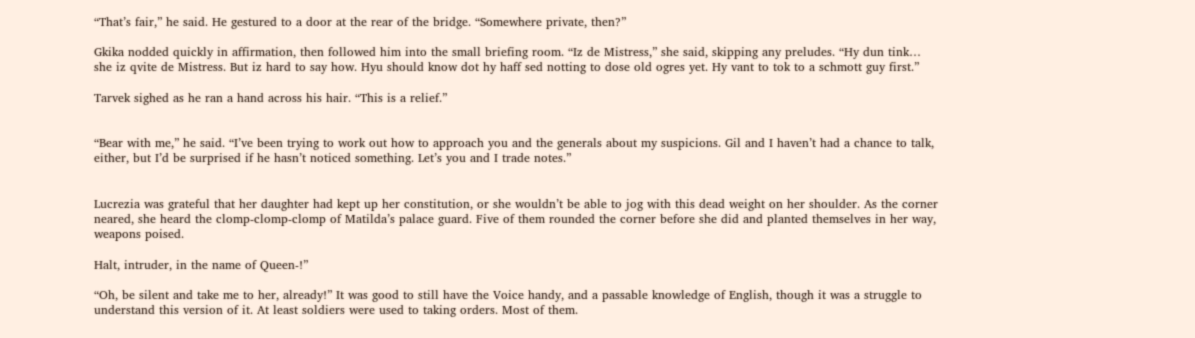“That’s fair,” he said. He gestured to a door at the rear of the bridge. “Somewhere private, then?”

Gkika nodded quickly in affirmation, then followed him into the small briefing room. “Iz de Mistress,” she said, skipping any preludes. “Hy dun tink… she iz qvite de Mistress. But iz hard to say how. Hyu should know dot hy haff sed notting to dose old ogres yet. Hy vant to tok to a schmott guy first.”

Tarvek sighed as he ran a hand across his hair. “This is a relief.”


“Bear with me,” he said. “I’ve been trying to work out how to approach you and the generals about my suspicions. Gil and I haven’t had a chance to talk, either, but I’d be surprised if he hasn’t noticed something. Let’s you and I trade notes.”


Lucrezia was grateful that her daughter had kept up her constitution, or she wouldn’t be able to jog with this dead weight on her shoulder. As the corner neared, she heard the clomp-clomp-clomp of Matilda’s palace guard. Five of them rounded the corner before she did and planted themselves in her way, weapons poised.

Halt, intruder, in the name of Queen-!”

“Oh, be silent and take me to her, already!” It was good to still have the Voice handy, and a passable knowledge of English, though it was a struggle to understand this version of it. At least soldiers were used to taking orders. Most of them.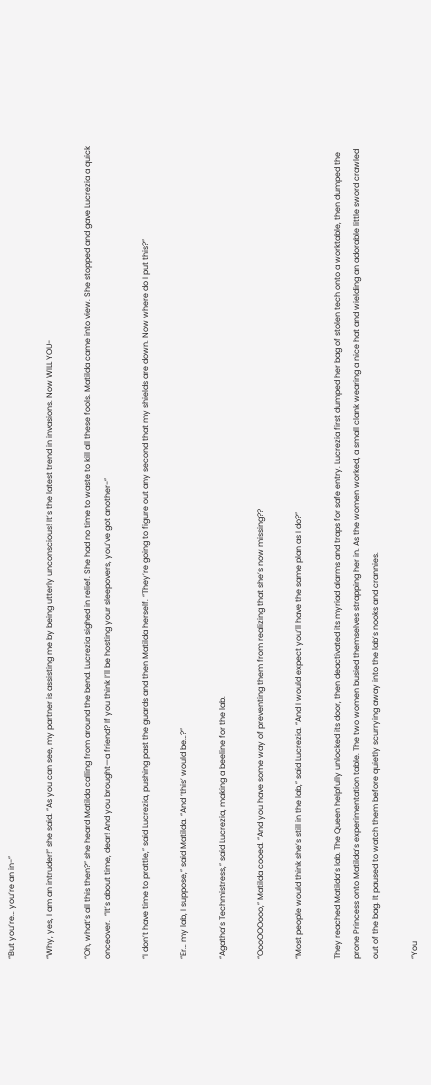“But you’re… you’re an in-”

“Why, yes, I am an intruder!” she said. “As you can see, my partner is assisting me by being utterly unconscious! It’s the latest trend in invasions. Now WILL YOU-

“Oh, what’s all this then?” she heard Matilda calling from around the bend. Lucrezia sighed in relief. She had no time to waste to kill all these fools. Matilda came into view. She stopped and gave Lucrezia a quick onceover.  “It’s about time, dear! And you brought—a friend? If you think I’ll be hosting your sleepovers, you’ve got another-”

“I don’t have time to prattle,” said Lucrezia, pushing past the guards and then Matilda herself. “They’re going to figure out any second that my shields are down. Now where do I put this?”

“Er… my lab, I suppose,” said Matilda. “And ‘this’ would be…?”

“Agatha’s Techmistress,” said Lucrezia, making a beeline for the lab.

“OooOOOooo,” Matilda cooed. “And you have some way of preventing them from realizing that she’s now missing??

“Most people would think she’s still in the lab,” said Lucrezia. “And I would expect you’ll have the same plan as I do?”

They reached Matilda’s lab. The Queen helpfully unlocked its door, then deactivated its myriad alarms and traps for safe entry. Lucrezia first dumped her bag of stolen tech onto a worktable, then dumped the prone Princess onto Matilda’s experimentation table. The two women busied themselves strapping her in. As the women worked, a small clank wearing a nice hat and wielding an adorable little sword crawled out of the bag. It paused to watch them before quietly scurrying away into the lab’s nooks and crannies.

“You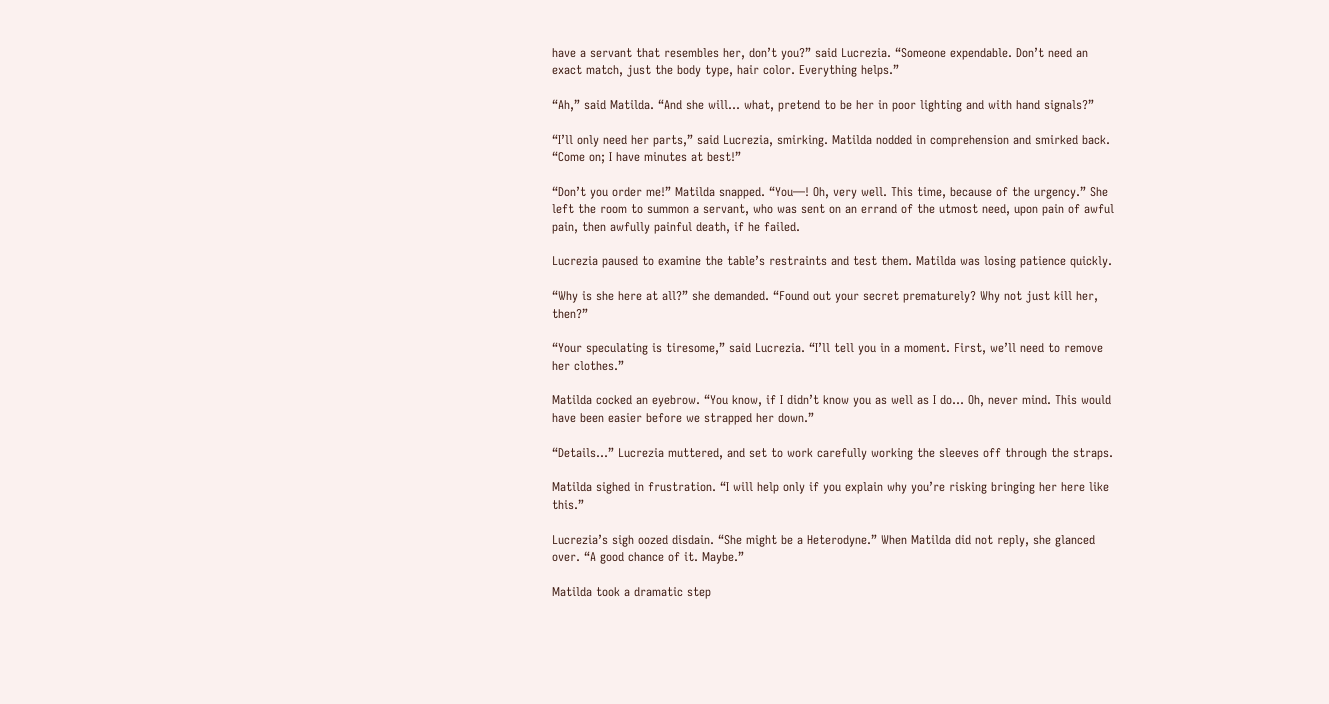have a servant that resembles her, don’t you?” said Lucrezia. “Someone expendable. Don’t need an exact match, just the body type, hair color. Everything helps.”

“Ah,” said Matilda. “And she will… what, pretend to be her in poor lighting and with hand signals?”

“I’ll only need her parts,” said Lucrezia, smirking. Matilda nodded in comprehension and smirked back. “Come on; I have minutes at best!”

“Don’t you order me!” Matilda snapped. “You—! Oh, very well. This time, because of the urgency.” She left the room to summon a servant, who was sent on an errand of the utmost need, upon pain of awful pain, then awfully painful death, if he failed.

Lucrezia paused to examine the table’s restraints and test them. Matilda was losing patience quickly.

“Why is she here at all?” she demanded. “Found out your secret prematurely? Why not just kill her, then?”

“Your speculating is tiresome,” said Lucrezia. “I’ll tell you in a moment. First, we’ll need to remove her clothes.”

Matilda cocked an eyebrow. “You know, if I didn’t know you as well as I do… Oh, never mind. This would have been easier before we strapped her down.”

“Details…” Lucrezia muttered, and set to work carefully working the sleeves off through the straps.

Matilda sighed in frustration. “I will help only if you explain why you’re risking bringing her here like this.”

Lucrezia’s sigh oozed disdain. “She might be a Heterodyne.” When Matilda did not reply, she glanced over. “A good chance of it. Maybe.”

Matilda took a dramatic step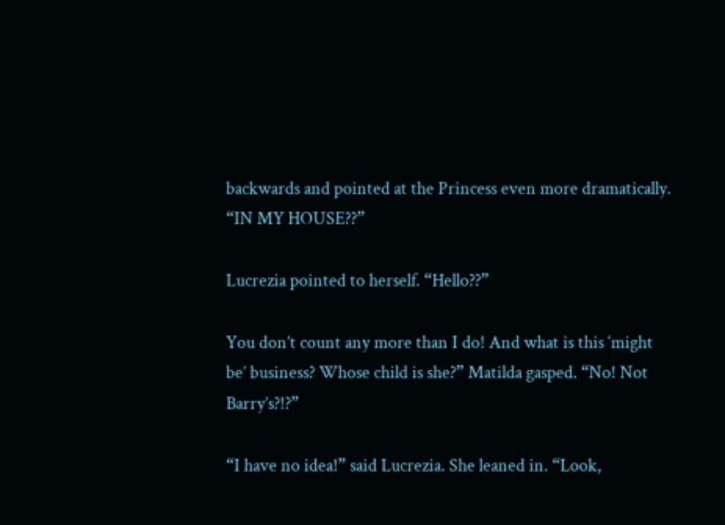backwards and pointed at the Princess even more dramatically. “IN MY HOUSE??”

Lucrezia pointed to herself. “Hello??”

You don’t count any more than I do! And what is this ‘might be’ business? Whose child is she?” Matilda gasped. “No! Not Barry’s?!?”

“I have no idea!” said Lucrezia. She leaned in. “Look,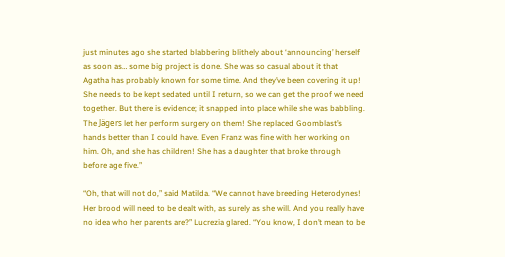just minutes ago she started blabbering blithely about ‘announcing’ herself as soon as… some big project is done. She was so casual about it that Agatha has probably known for some time. And they’ve been covering it up! She needs to be kept sedated until I return, so we can get the proof we need together. But there is evidence; it snapped into place while she was babbling. The Jägers let her perform surgery on them! She replaced Goomblast’s hands better than I could have. Even Franz was fine with her working on him. Oh, and she has children! She has a daughter that broke through before age five.”

“Oh, that will not do,” said Matilda. “We cannot have breeding Heterodynes! Her brood will need to be dealt with, as surely as she will. And you really have no idea who her parents are?” Lucrezia glared. “You know, I don’t mean to be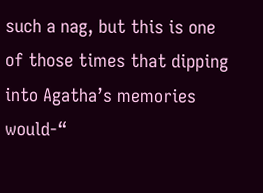such a nag, but this is one of those times that dipping into Agatha’s memories would-“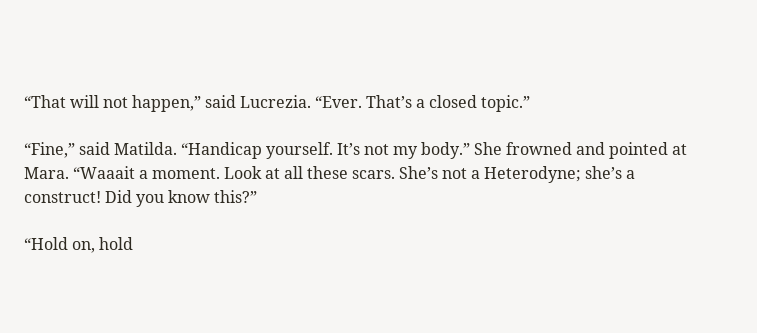“That will not happen,” said Lucrezia. “Ever. That’s a closed topic.”

“Fine,” said Matilda. “Handicap yourself. It’s not my body.” She frowned and pointed at Mara. “Waaait a moment. Look at all these scars. She’s not a Heterodyne; she’s a construct! Did you know this?”

“Hold on, hold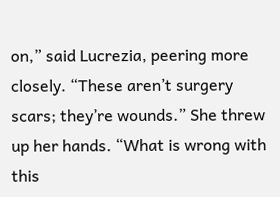on,” said Lucrezia, peering more closely. “These aren’t surgery scars; they’re wounds.” She threw up her hands. “What is wrong with this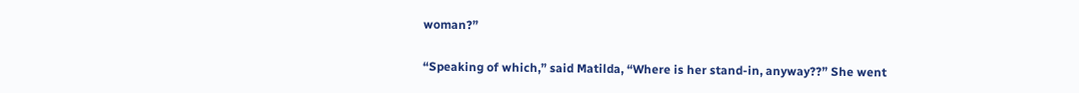woman?”

“Speaking of which,” said Matilda, “Where is her stand-in, anyway??” She went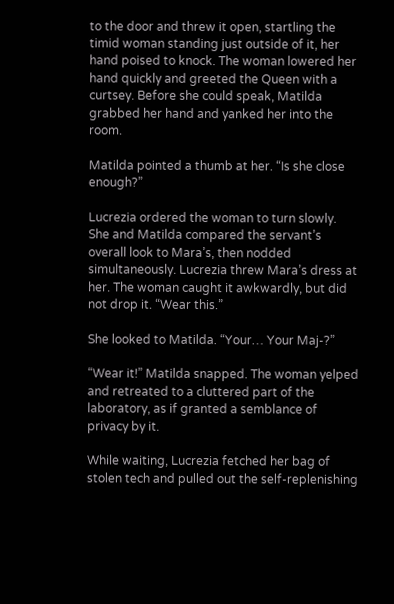to the door and threw it open, startling the timid woman standing just outside of it, her hand poised to knock. The woman lowered her hand quickly and greeted the Queen with a curtsey. Before she could speak, Matilda grabbed her hand and yanked her into the room.

Matilda pointed a thumb at her. “Is she close enough?”

Lucrezia ordered the woman to turn slowly. She and Matilda compared the servant’s overall look to Mara’s, then nodded simultaneously. Lucrezia threw Mara’s dress at her. The woman caught it awkwardly, but did not drop it. “Wear this.”

She looked to Matilda. “Your… Your Maj-?”

“Wear it!” Matilda snapped. The woman yelped and retreated to a cluttered part of the laboratory, as if granted a semblance of privacy by it.

While waiting, Lucrezia fetched her bag of stolen tech and pulled out the self-replenishing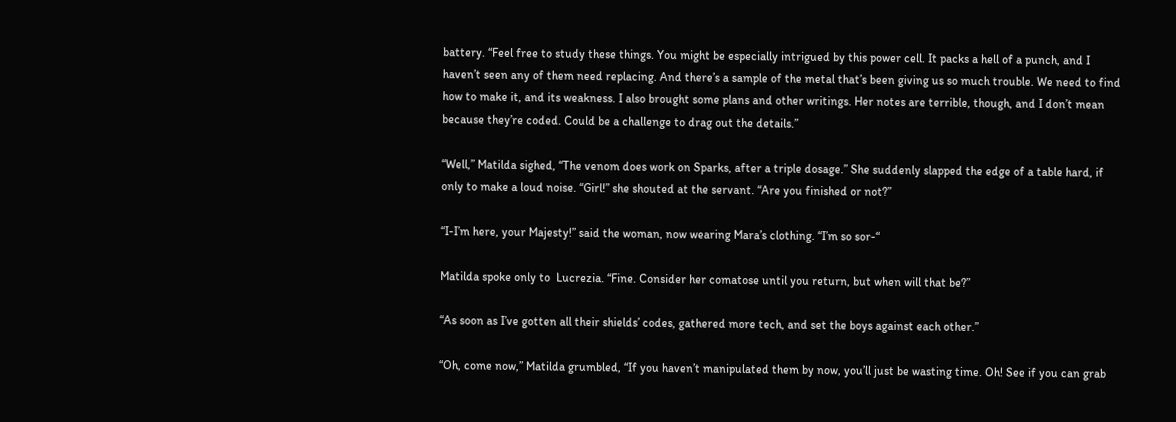battery. “Feel free to study these things. You might be especially intrigued by this power cell. It packs a hell of a punch, and I haven’t seen any of them need replacing. And there’s a sample of the metal that’s been giving us so much trouble. We need to find how to make it, and its weakness. I also brought some plans and other writings. Her notes are terrible, though, and I don’t mean because they’re coded. Could be a challenge to drag out the details.”

“Well,” Matilda sighed, “The venom does work on Sparks, after a triple dosage.” She suddenly slapped the edge of a table hard, if only to make a loud noise. “Girl!” she shouted at the servant. “Are you finished or not?”

“I-I’m here, your Majesty!” said the woman, now wearing Mara’s clothing. “I’m so sor-“

Matilda spoke only to  Lucrezia. “Fine. Consider her comatose until you return, but when will that be?”

“As soon as I’ve gotten all their shields’ codes, gathered more tech, and set the boys against each other.”

“Oh, come now,” Matilda grumbled, “If you haven’t manipulated them by now, you’ll just be wasting time. Oh! See if you can grab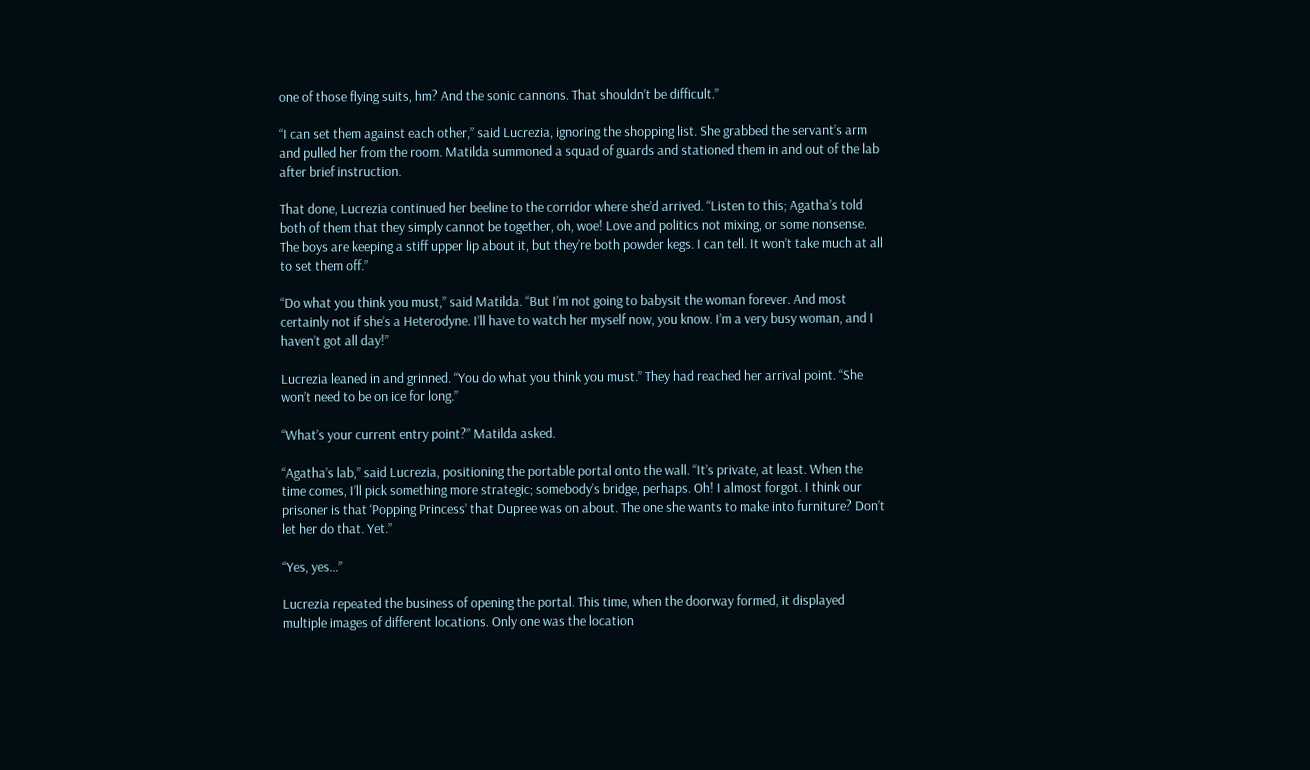one of those flying suits, hm? And the sonic cannons. That shouldn’t be difficult.”

“I can set them against each other,” said Lucrezia, ignoring the shopping list. She grabbed the servant’s arm and pulled her from the room. Matilda summoned a squad of guards and stationed them in and out of the lab after brief instruction.

That done, Lucrezia continued her beeline to the corridor where she’d arrived. “Listen to this; Agatha’s told both of them that they simply cannot be together, oh, woe! Love and politics not mixing, or some nonsense. The boys are keeping a stiff upper lip about it, but they’re both powder kegs. I can tell. It won’t take much at all to set them off.”

“Do what you think you must,” said Matilda. “But I’m not going to babysit the woman forever. And most certainly not if she’s a Heterodyne. I’ll have to watch her myself now, you know. I’m a very busy woman, and I haven’t got all day!”

Lucrezia leaned in and grinned. “You do what you think you must.” They had reached her arrival point. “She won’t need to be on ice for long.”

“What’s your current entry point?” Matilda asked.

“Agatha’s lab,” said Lucrezia, positioning the portable portal onto the wall. “It’s private, at least. When the time comes, I’ll pick something more strategic; somebody’s bridge, perhaps. Oh! I almost forgot. I think our prisoner is that ‘Popping Princess’ that Dupree was on about. The one she wants to make into furniture? Don’t let her do that. Yet.”

“Yes, yes…”

Lucrezia repeated the business of opening the portal. This time, when the doorway formed, it displayed multiple images of different locations. Only one was the location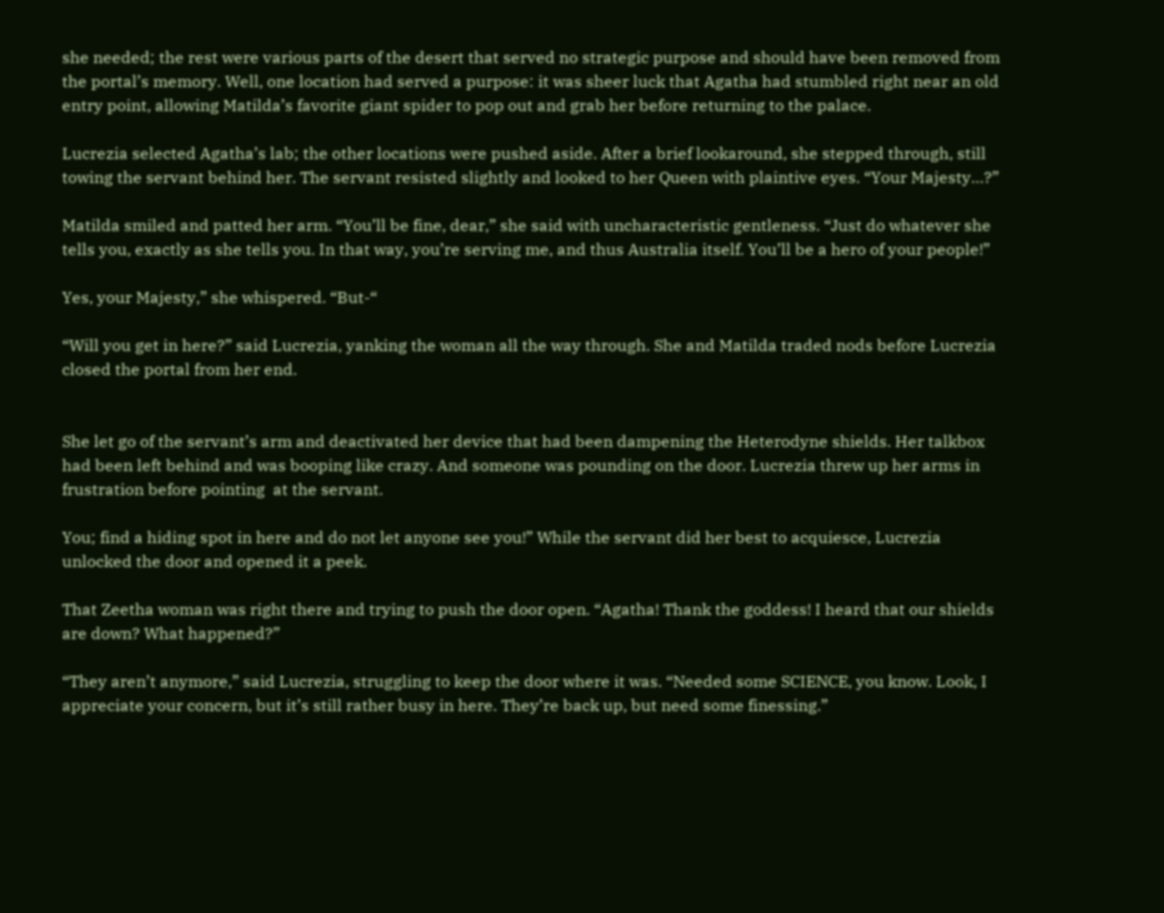she needed; the rest were various parts of the desert that served no strategic purpose and should have been removed from the portal’s memory. Well, one location had served a purpose: it was sheer luck that Agatha had stumbled right near an old entry point, allowing Matilda’s favorite giant spider to pop out and grab her before returning to the palace.

Lucrezia selected Agatha’s lab; the other locations were pushed aside. After a brief lookaround, she stepped through, still towing the servant behind her. The servant resisted slightly and looked to her Queen with plaintive eyes. “Your Majesty…?”

Matilda smiled and patted her arm. “You’ll be fine, dear,” she said with uncharacteristic gentleness. “Just do whatever she tells you, exactly as she tells you. In that way, you’re serving me, and thus Australia itself. You’ll be a hero of your people!”

Yes, your Majesty,” she whispered. “But-“

“Will you get in here?” said Lucrezia, yanking the woman all the way through. She and Matilda traded nods before Lucrezia closed the portal from her end.


She let go of the servant’s arm and deactivated her device that had been dampening the Heterodyne shields. Her talkbox had been left behind and was booping like crazy. And someone was pounding on the door. Lucrezia threw up her arms in frustration before pointing  at the servant.

You; find a hiding spot in here and do not let anyone see you!” While the servant did her best to acquiesce, Lucrezia unlocked the door and opened it a peek.

That Zeetha woman was right there and trying to push the door open. “Agatha! Thank the goddess! I heard that our shields are down? What happened?”

“They aren’t anymore,” said Lucrezia, struggling to keep the door where it was. “Needed some SCIENCE, you know. Look, I appreciate your concern, but it’s still rather busy in here. They’re back up, but need some finessing.”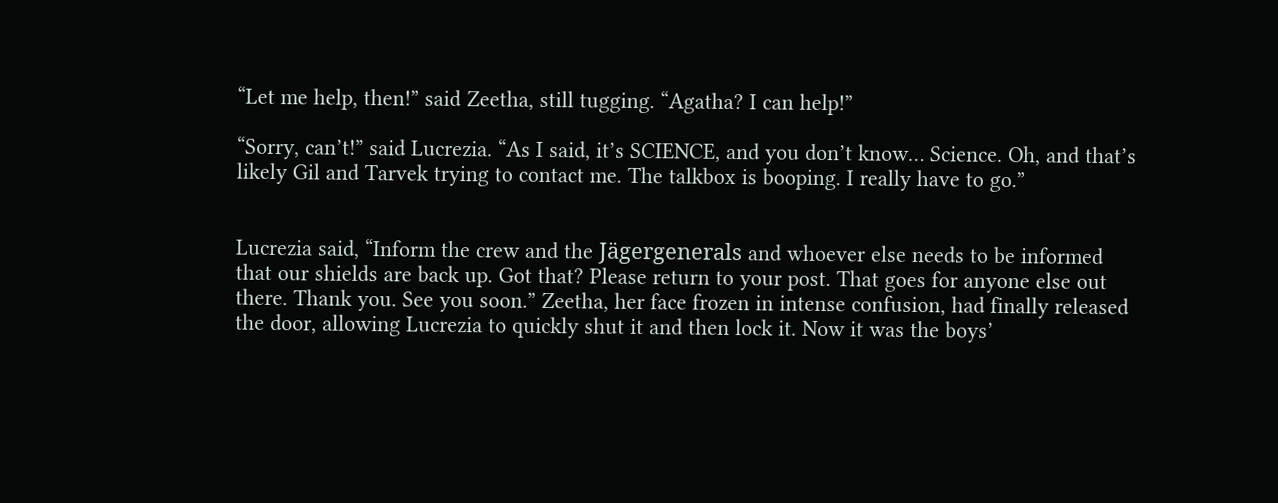“Let me help, then!” said Zeetha, still tugging. “Agatha? I can help!”

“Sorry, can’t!” said Lucrezia. “As I said, it’s SCIENCE, and you don’t know… Science. Oh, and that’s likely Gil and Tarvek trying to contact me. The talkbox is booping. I really have to go.”


Lucrezia said, “Inform the crew and the Jägergenerals and whoever else needs to be informed that our shields are back up. Got that? Please return to your post. That goes for anyone else out there. Thank you. See you soon.” Zeetha, her face frozen in intense confusion, had finally released the door, allowing Lucrezia to quickly shut it and then lock it. Now it was the boys’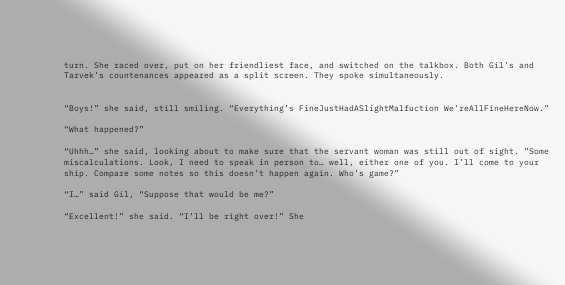turn. She raced over, put on her friendliest face, and switched on the talkbox. Both Gil’s and Tarvek’s countenances appeared as a split screen. They spoke simultaneously.


“Boys!” she said, still smiling. “Everything’s FineJustHadASlightMalfuction We’reAllFineHereNow.”

“What happened?”

“Uhhh…” she said, looking about to make sure that the servant woman was still out of sight. ”Some miscalculations. Look, I need to speak in person to… well, either one of you. I’ll come to your ship. Compare some notes so this doesn’t happen again. Who’s game?”

“I…” said Gil, “Suppose that would be me?”

“Excellent!” she said. “I’ll be right over!” She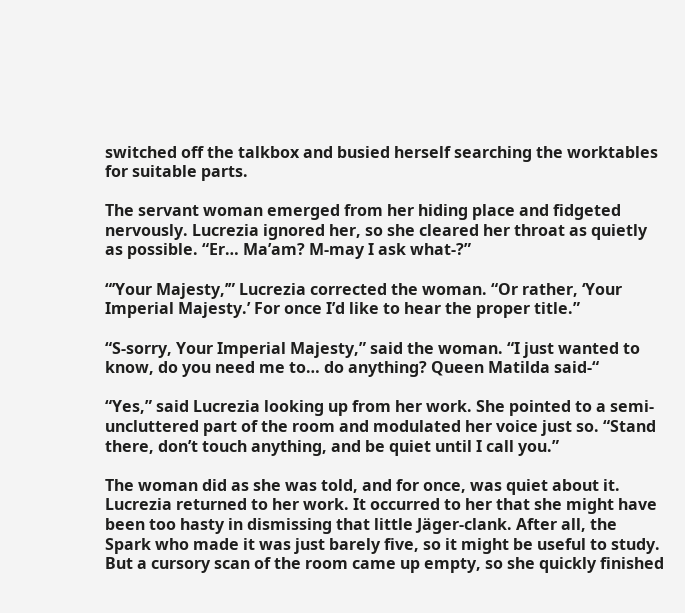switched off the talkbox and busied herself searching the worktables for suitable parts.

The servant woman emerged from her hiding place and fidgeted nervously. Lucrezia ignored her, so she cleared her throat as quietly as possible. “Er… Ma’am? M-may I ask what-?”

“’Your Majesty,’” Lucrezia corrected the woman. “Or rather, ‘Your Imperial Majesty.’ For once I’d like to hear the proper title.”

“S-sorry, Your Imperial Majesty,” said the woman. “I just wanted to know, do you need me to… do anything? Queen Matilda said-“

“Yes,” said Lucrezia looking up from her work. She pointed to a semi-uncluttered part of the room and modulated her voice just so. “Stand there, don’t touch anything, and be quiet until I call you.”

The woman did as she was told, and for once, was quiet about it. Lucrezia returned to her work. It occurred to her that she might have been too hasty in dismissing that little Jäger-clank. After all, the Spark who made it was just barely five, so it might be useful to study. But a cursory scan of the room came up empty, so she quickly finished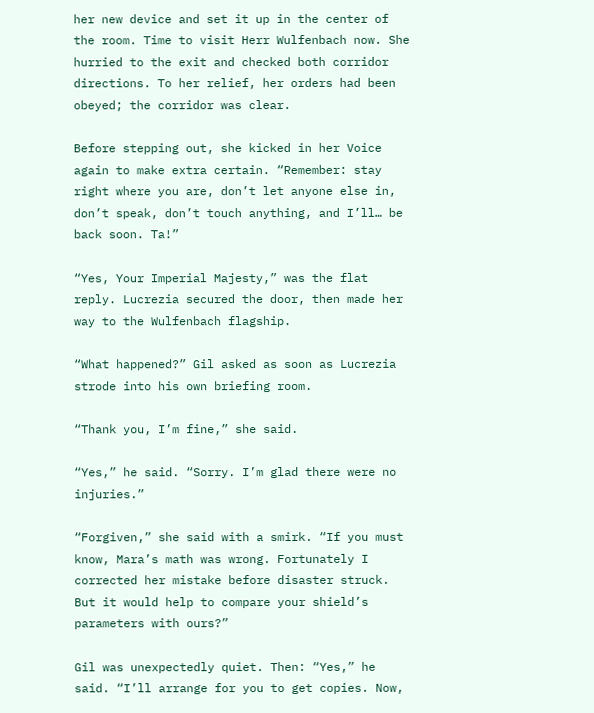her new device and set it up in the center of the room. Time to visit Herr Wulfenbach now. She hurried to the exit and checked both corridor directions. To her relief, her orders had been obeyed; the corridor was clear.

Before stepping out, she kicked in her Voice again to make extra certain. “Remember: stay right where you are, don’t let anyone else in, don’t speak, don’t touch anything, and I’ll… be back soon. Ta!”

“Yes, Your Imperial Majesty,” was the flat reply. Lucrezia secured the door, then made her way to the Wulfenbach flagship.

“What happened?” Gil asked as soon as Lucrezia strode into his own briefing room.

“Thank you, I’m fine,” she said.

“Yes,” he said. “Sorry. I’m glad there were no injuries.”

“Forgiven,” she said with a smirk. “If you must know, Mara’s math was wrong. Fortunately I corrected her mistake before disaster struck. But it would help to compare your shield’s parameters with ours?”

Gil was unexpectedly quiet. Then: “Yes,” he said. “I’ll arrange for you to get copies. Now,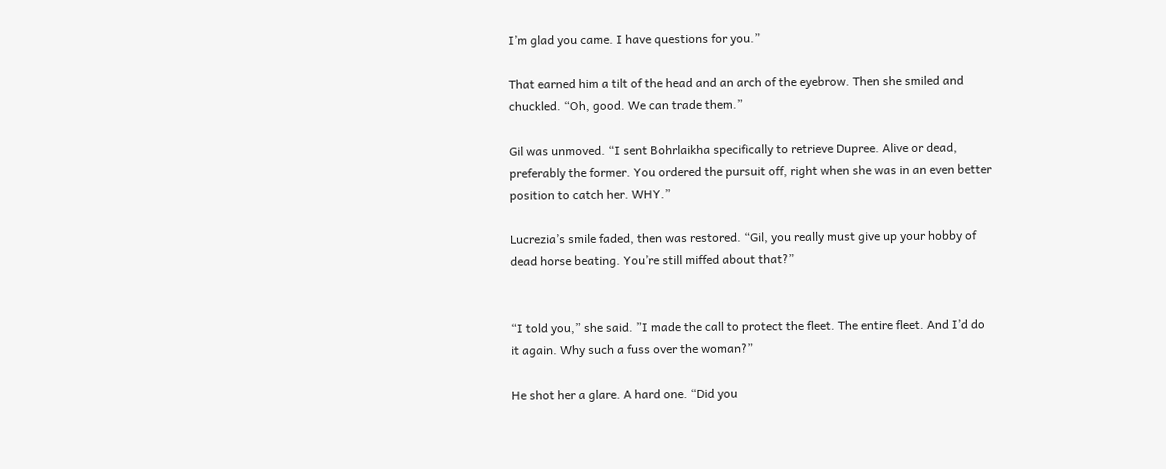I’m glad you came. I have questions for you.”

That earned him a tilt of the head and an arch of the eyebrow. Then she smiled and chuckled. “Oh, good. We can trade them.”

Gil was unmoved. “I sent Bohrlaikha specifically to retrieve Dupree. Alive or dead, preferably the former. You ordered the pursuit off, right when she was in an even better position to catch her. WHY.”

Lucrezia’s smile faded, then was restored. “Gil, you really must give up your hobby of dead horse beating. You’re still miffed about that?”


“I told you,” she said. ”I made the call to protect the fleet. The entire fleet. And I’d do it again. Why such a fuss over the woman?”

He shot her a glare. A hard one. “Did you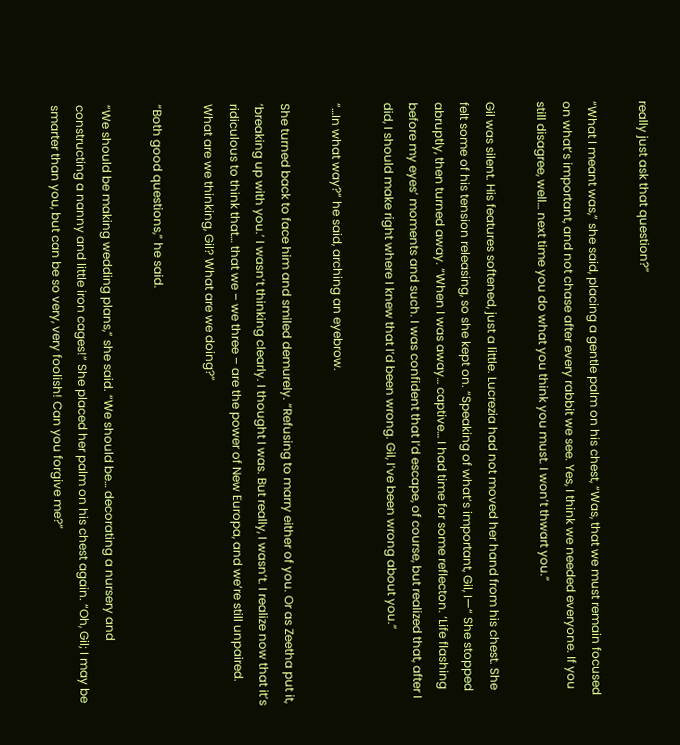really just ask that question?”

“What I meant was,” she said, placing a gentle palm on his chest, “Was, that we must remain focused on what’s important, and not chase after every rabbit we see. Yes, I think we needed everyone. If you still disagree, well… next time you do what you think you must. I won’t thwart you.”

Gil was silent. His features softened, just a little. Lucrezia had not moved her hand from his chest. She felt some of his tension releasing, so she kept on. “Speaking of what’s important, Gil, I—“ She stopped abruptly, then turned away. “When I was away… captive… I had time for some reflecton. ‘Life flashing before my eyes’ moments and such. I was confident that I’d escape, of course, but realized that, after I did, I should make right where I knew that I’d been wrong. Gil, I’ve been wrong about you.”

“…In what way?” he said, arching an eyebrow.

She turned back to face him and smiled demurely. “Refusing to marry either of you. Or as Zeetha put it, ‘breaking up with you.’ I wasn’t thinking clearly. I thought I was. But really, I wasn’t. I realize now that it’s ridiculous to think that… that we – we three – are the power of New Europa, and we’re still unpaired. What are we thinking, Gil? What are we doing?”

“Both good questions,” he said.

“We should be making wedding plans,” she said. “We should be… decorating a nursery and constructing a nanny and little iron cages!” She placed her palm on his chest again. “Oh, Gil; I may be smarter than you, but can be so very, very foolish! Can you forgive me?”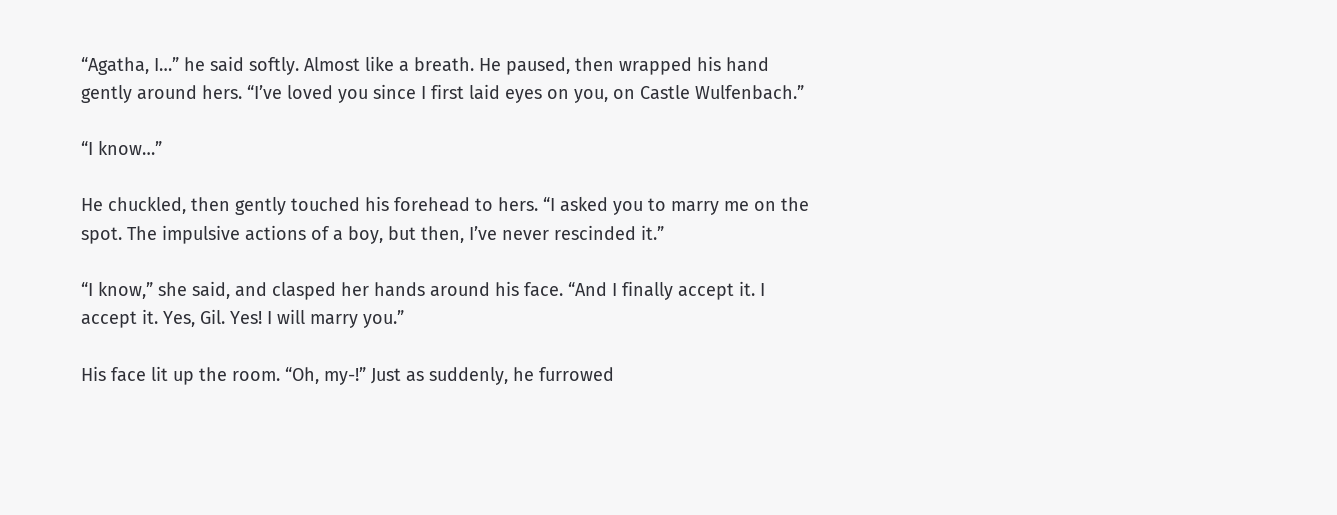“Agatha, I…” he said softly. Almost like a breath. He paused, then wrapped his hand gently around hers. “I’ve loved you since I first laid eyes on you, on Castle Wulfenbach.”

“I know…”

He chuckled, then gently touched his forehead to hers. “I asked you to marry me on the spot. The impulsive actions of a boy, but then, I’ve never rescinded it.”

“I know,” she said, and clasped her hands around his face. “And I finally accept it. I accept it. Yes, Gil. Yes! I will marry you.”

His face lit up the room. “Oh, my-!” Just as suddenly, he furrowed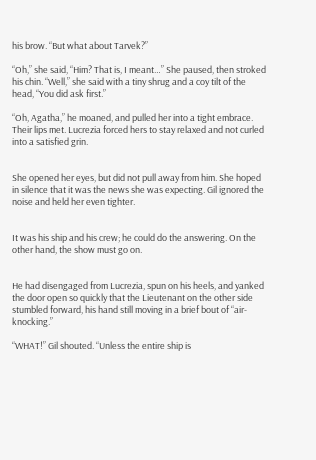his brow. “But what about Tarvek?”

“Oh,” she said, “Him? That is, I meant…” She paused, then stroked his chin. “Well,” she said with a tiny shrug and a coy tilt of the head, “You did ask first.”

“Oh, Agatha,” he moaned, and pulled her into a tight embrace. Their lips met. Lucrezia forced hers to stay relaxed and not curled into a satisfied grin.


She opened her eyes, but did not pull away from him. She hoped in silence that it was the news she was expecting. Gil ignored the noise and held her even tighter.


It was his ship and his crew; he could do the answering. On the other hand, the show must go on.


He had disengaged from Lucrezia, spun on his heels, and yanked the door open so quickly that the Lieutenant on the other side stumbled forward, his hand still moving in a brief bout of “air-knocking.”

“WHAT!” Gil shouted. “Unless the entire ship is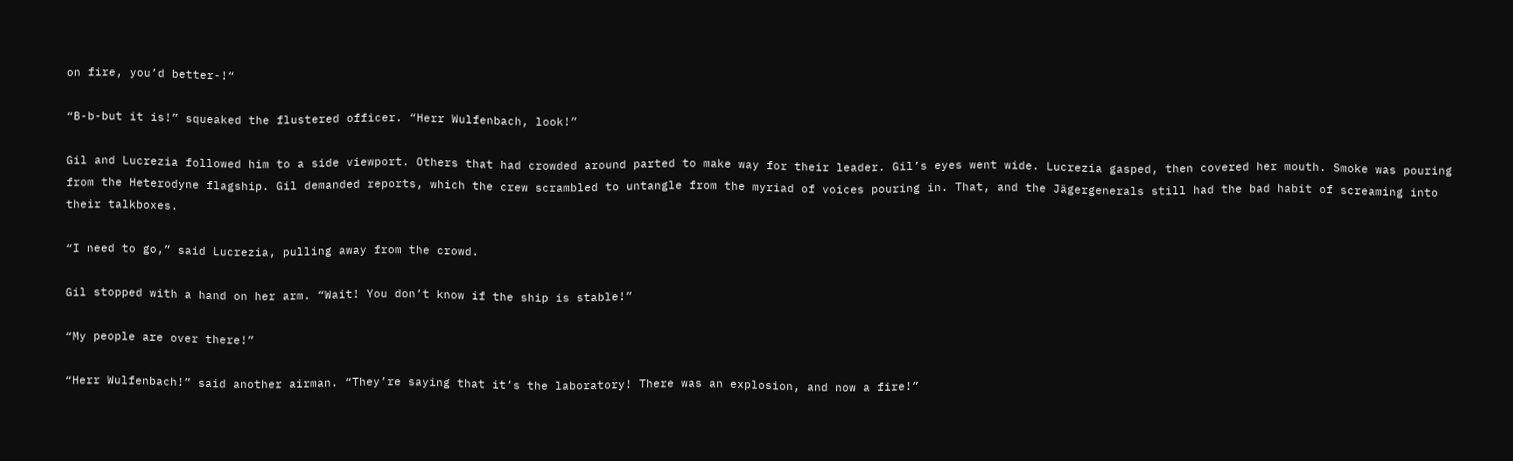on fire, you’d better-!“

“B-b-but it is!” squeaked the flustered officer. “Herr Wulfenbach, look!”

Gil and Lucrezia followed him to a side viewport. Others that had crowded around parted to make way for their leader. Gil’s eyes went wide. Lucrezia gasped, then covered her mouth. Smoke was pouring from the Heterodyne flagship. Gil demanded reports, which the crew scrambled to untangle from the myriad of voices pouring in. That, and the Jägergenerals still had the bad habit of screaming into their talkboxes.

“I need to go,” said Lucrezia, pulling away from the crowd.

Gil stopped with a hand on her arm. “Wait! You don’t know if the ship is stable!”

“My people are over there!”

“Herr Wulfenbach!” said another airman. “They’re saying that it’s the laboratory! There was an explosion, and now a fire!”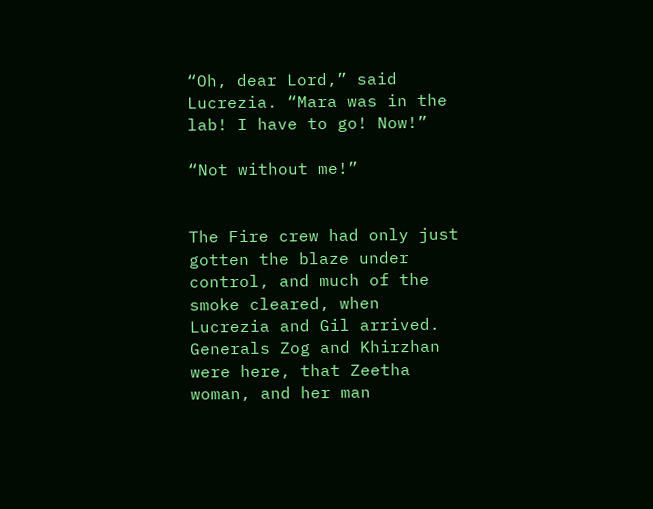“Oh, dear Lord,” said Lucrezia. “Mara was in the lab! I have to go! Now!”

“Not without me!”


The Fire crew had only just gotten the blaze under control, and much of the smoke cleared, when Lucrezia and Gil arrived. Generals Zog and Khirzhan were here, that Zeetha woman, and her man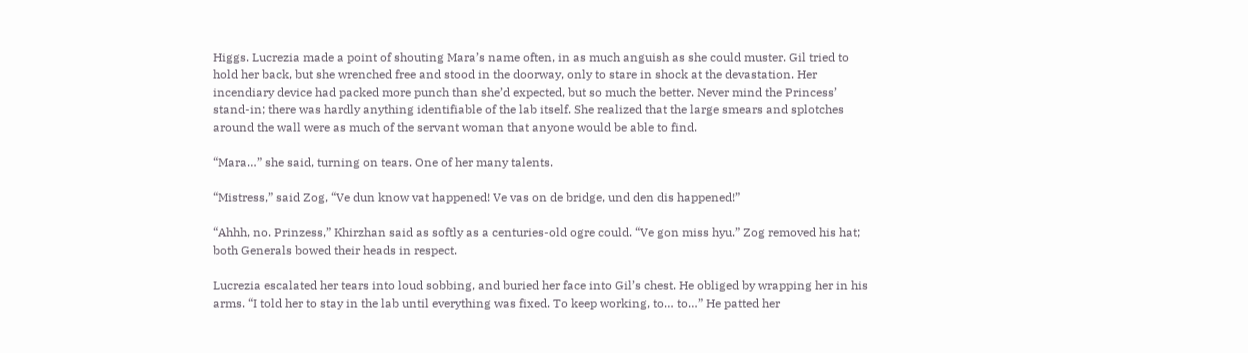Higgs. Lucrezia made a point of shouting Mara’s name often, in as much anguish as she could muster. Gil tried to hold her back, but she wrenched free and stood in the doorway, only to stare in shock at the devastation. Her incendiary device had packed more punch than she’d expected, but so much the better. Never mind the Princess’ stand-in; there was hardly anything identifiable of the lab itself. She realized that the large smears and splotches around the wall were as much of the servant woman that anyone would be able to find.

“Mara…” she said, turning on tears. One of her many talents.

“Mistress,” said Zog, “Ve dun know vat happened! Ve vas on de bridge, und den dis happened!”

“Ahhh, no. Prinzess,” Khirzhan said as softly as a centuries-old ogre could. “Ve gon miss hyu.” Zog removed his hat; both Generals bowed their heads in respect.

Lucrezia escalated her tears into loud sobbing, and buried her face into Gil’s chest. He obliged by wrapping her in his arms. “I told her to stay in the lab until everything was fixed. To keep working, to… to…” He patted her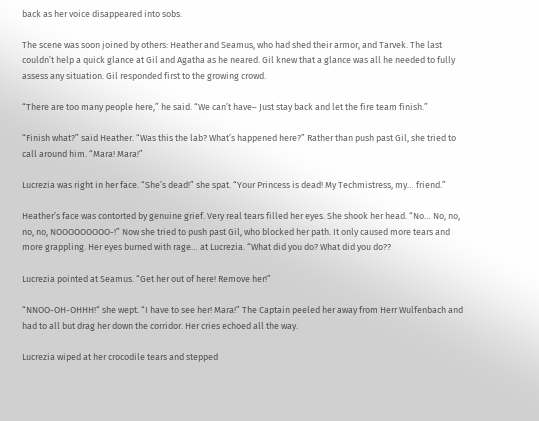back as her voice disappeared into sobs.

The scene was soon joined by others: Heather and Seamus, who had shed their armor, and Tarvek. The last couldn’t help a quick glance at Gil and Agatha as he neared. Gil knew that a glance was all he needed to fully assess any situation. Gil responded first to the growing crowd.

“There are too many people here,” he said. “We can’t have– Just stay back and let the fire team finish.”

“Finish what?” said Heather. “Was this the lab? What’s happened here?” Rather than push past Gil, she tried to call around him. “Mara! Mara!”

Lucrezia was right in her face. “She’s dead!” she spat. “Your Princess is dead! My Techmistress, my… friend.”

Heather’s face was contorted by genuine grief. Very real tears filled her eyes. She shook her head. “No… No, no, no, no, NOOOOOOOOO-!” Now she tried to push past Gil, who blocked her path. It only caused more tears and more grappling. Her eyes burned with rage… at Lucrezia. “What did you do? What did you do??

Lucrezia pointed at Seamus. “Get her out of here! Remove her!”

“NNOO-OH-OHHH!“ she wept. “I have to see her! Mara!” The Captain peeled her away from Herr Wulfenbach and had to all but drag her down the corridor. Her cries echoed all the way.

Lucrezia wiped at her crocodile tears and stepped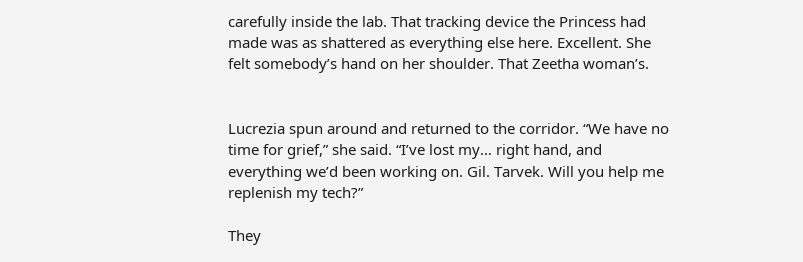carefully inside the lab. That tracking device the Princess had made was as shattered as everything else here. Excellent. She felt somebody’s hand on her shoulder. That Zeetha woman’s.


Lucrezia spun around and returned to the corridor. “We have no time for grief,” she said. “I’ve lost my… right hand, and everything we’d been working on. Gil. Tarvek. Will you help me replenish my tech?”

They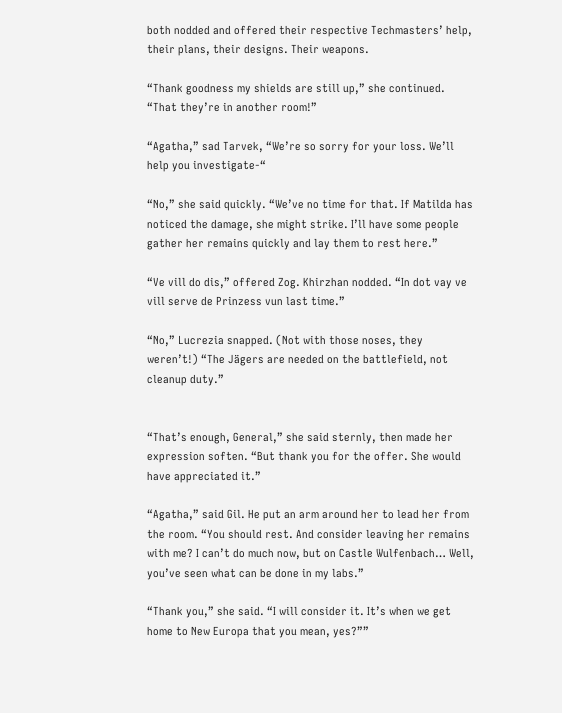both nodded and offered their respective Techmasters’ help, their plans, their designs. Their weapons.

“Thank goodness my shields are still up,” she continued. “That they’re in another room!”

“Agatha,” sad Tarvek, “We’re so sorry for your loss. We’ll help you investigate-“

“No,” she said quickly. “We’ve no time for that. If Matilda has noticed the damage, she might strike. I’ll have some people gather her remains quickly and lay them to rest here.”

“Ve vill do dis,” offered Zog. Khirzhan nodded. “In dot vay ve vill serve de Prinzess vun last time.”

“No,” Lucrezia snapped. (Not with those noses, they weren’t!) “The Jägers are needed on the battlefield, not cleanup duty.”


“That’s enough, General,” she said sternly, then made her expression soften. “But thank you for the offer. She would have appreciated it.”

“Agatha,” said Gil. He put an arm around her to lead her from the room. “You should rest. And consider leaving her remains with me? I can’t do much now, but on Castle Wulfenbach… Well, you’ve seen what can be done in my labs.”

“Thank you,” she said. “I will consider it. It’s when we get home to New Europa that you mean, yes?””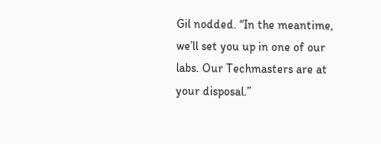Gil nodded. “In the meantime, we’ll set you up in one of our labs. Our Techmasters are at your disposal.”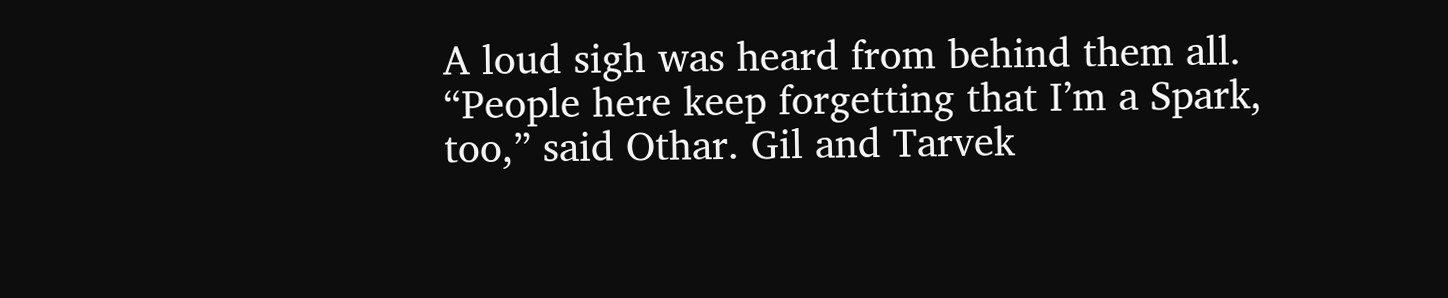A loud sigh was heard from behind them all. “People here keep forgetting that I’m a Spark, too,” said Othar. Gil and Tarvek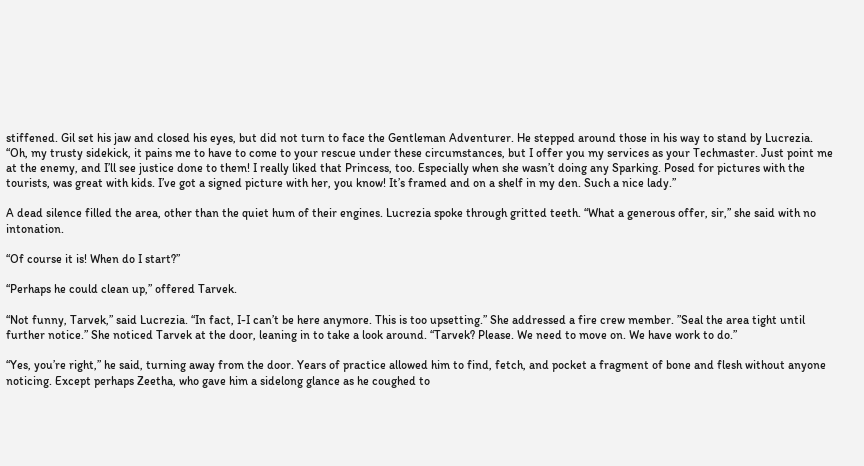stiffened. Gil set his jaw and closed his eyes, but did not turn to face the Gentleman Adventurer. He stepped around those in his way to stand by Lucrezia. “Oh, my trusty sidekick, it pains me to have to come to your rescue under these circumstances, but I offer you my services as your Techmaster. Just point me at the enemy, and I’ll see justice done to them! I really liked that Princess, too. Especially when she wasn’t doing any Sparking. Posed for pictures with the tourists, was great with kids. I’ve got a signed picture with her, you know! It’s framed and on a shelf in my den. Such a nice lady.”

A dead silence filled the area, other than the quiet hum of their engines. Lucrezia spoke through gritted teeth. “What a generous offer, sir,” she said with no intonation.

“Of course it is! When do I start?”

“Perhaps he could clean up,” offered Tarvek.

“Not funny, Tarvek,” said Lucrezia. “In fact, I-I can’t be here anymore. This is too upsetting.” She addressed a fire crew member. ”Seal the area tight until further notice.” She noticed Tarvek at the door, leaning in to take a look around. “Tarvek? Please. We need to move on. We have work to do.”

“Yes, you’re right,” he said, turning away from the door. Years of practice allowed him to find, fetch, and pocket a fragment of bone and flesh without anyone noticing. Except perhaps Zeetha, who gave him a sidelong glance as he coughed to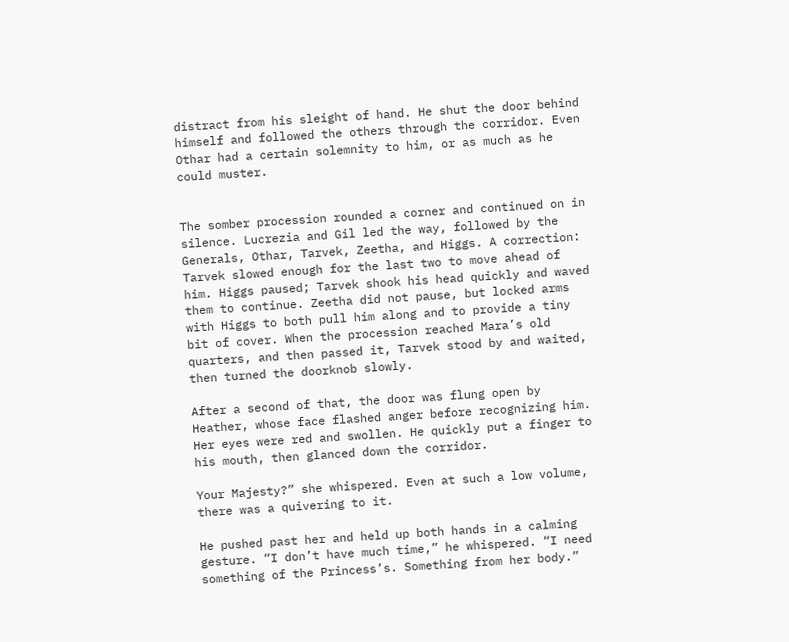distract from his sleight of hand. He shut the door behind himself and followed the others through the corridor. Even Othar had a certain solemnity to him, or as much as he could muster.


The somber procession rounded a corner and continued on in silence. Lucrezia and Gil led the way, followed by the Generals, Othar, Tarvek, Zeetha, and Higgs. A correction: Tarvek slowed enough for the last two to move ahead of him. Higgs paused; Tarvek shook his head quickly and waved them to continue. Zeetha did not pause, but locked arms with Higgs to both pull him along and to provide a tiny bit of cover. When the procession reached Mara’s old quarters, and then passed it, Tarvek stood by and waited, then turned the doorknob slowly.

After a second of that, the door was flung open by Heather, whose face flashed anger before recognizing him. Her eyes were red and swollen. He quickly put a finger to his mouth, then glanced down the corridor.

Your Majesty?” she whispered. Even at such a low volume, there was a quivering to it.

He pushed past her and held up both hands in a calming gesture. “I don’t have much time,” he whispered. “I need something of the Princess’s. Something from her body.”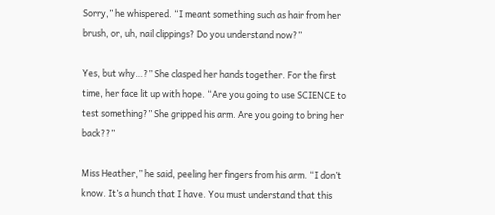Sorry,” he whispered. “I meant something such as hair from her brush, or, uh, nail clippings? Do you understand now?”

Yes, but why…?” She clasped her hands together. For the first time, her face lit up with hope. “Are you going to use SCIENCE to test something?” She gripped his arm. Are you going to bring her back??”

Miss Heather,” he said, peeling her fingers from his arm. “I don’t know. It’s a hunch that I have. You must understand that this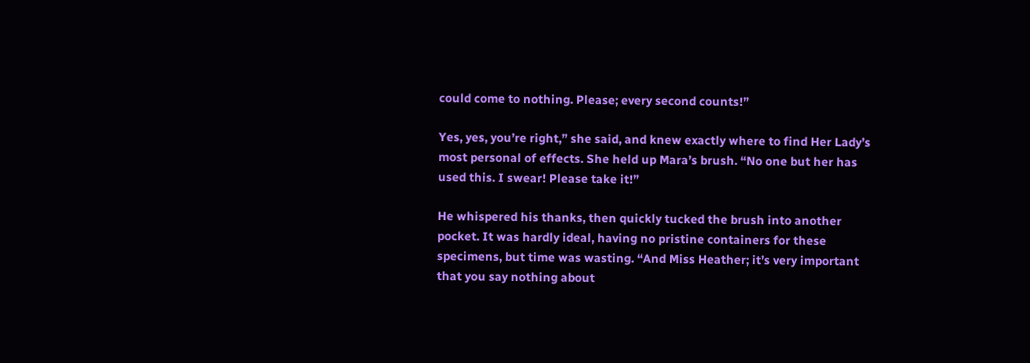could come to nothing. Please; every second counts!”

Yes, yes, you’re right,” she said, and knew exactly where to find Her Lady’s most personal of effects. She held up Mara’s brush. “No one but her has used this. I swear! Please take it!”

He whispered his thanks, then quickly tucked the brush into another pocket. It was hardly ideal, having no pristine containers for these specimens, but time was wasting. “And Miss Heather; it’s very important that you say nothing about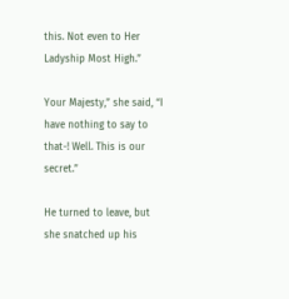this. Not even to Her Ladyship Most High.”

Your Majesty,” she said, “I have nothing to say to that-! Well. This is our secret.”

He turned to leave, but she snatched up his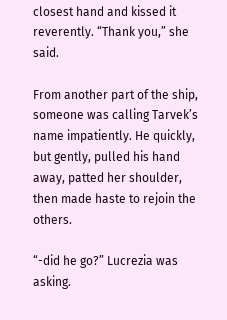closest hand and kissed it reverently. “Thank you,” she said.

From another part of the ship, someone was calling Tarvek’s name impatiently. He quickly, but gently, pulled his hand away, patted her shoulder, then made haste to rejoin the others.

“-did he go?” Lucrezia was asking.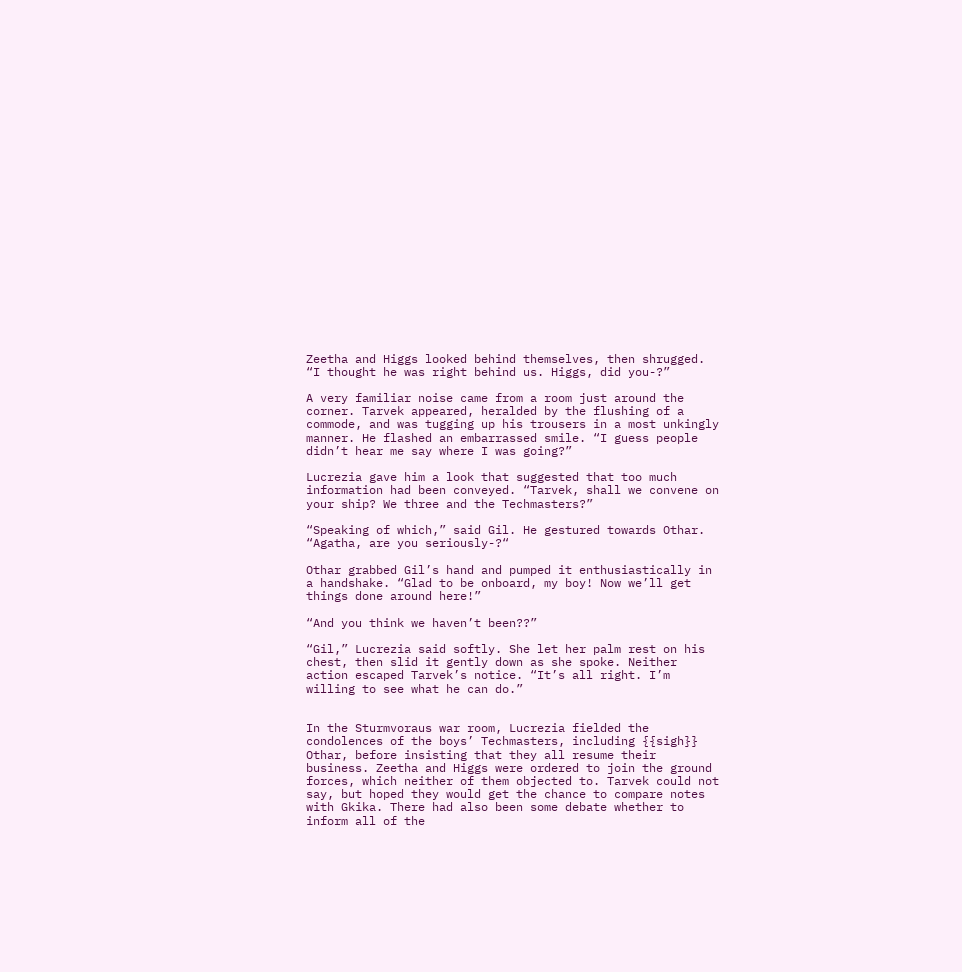Zeetha and Higgs looked behind themselves, then shrugged. “I thought he was right behind us. Higgs, did you-?”

A very familiar noise came from a room just around the corner. Tarvek appeared, heralded by the flushing of a commode, and was tugging up his trousers in a most unkingly manner. He flashed an embarrassed smile. “I guess people didn’t hear me say where I was going?”

Lucrezia gave him a look that suggested that too much information had been conveyed. “Tarvek, shall we convene on your ship? We three and the Techmasters?”

“Speaking of which,” said Gil. He gestured towards Othar. “Agatha, are you seriously-?“

Othar grabbed Gil’s hand and pumped it enthusiastically in a handshake. “Glad to be onboard, my boy! Now we’ll get things done around here!”

“And you think we haven’t been??”

“Gil,” Lucrezia said softly. She let her palm rest on his chest, then slid it gently down as she spoke. Neither action escaped Tarvek’s notice. “It’s all right. I’m willing to see what he can do.”


In the Sturmvoraus war room, Lucrezia fielded the condolences of the boys’ Techmasters, including {{sigh}} Othar, before insisting that they all resume their business. Zeetha and Higgs were ordered to join the ground forces, which neither of them objected to. Tarvek could not say, but hoped they would get the chance to compare notes with Gkika. There had also been some debate whether to inform all of the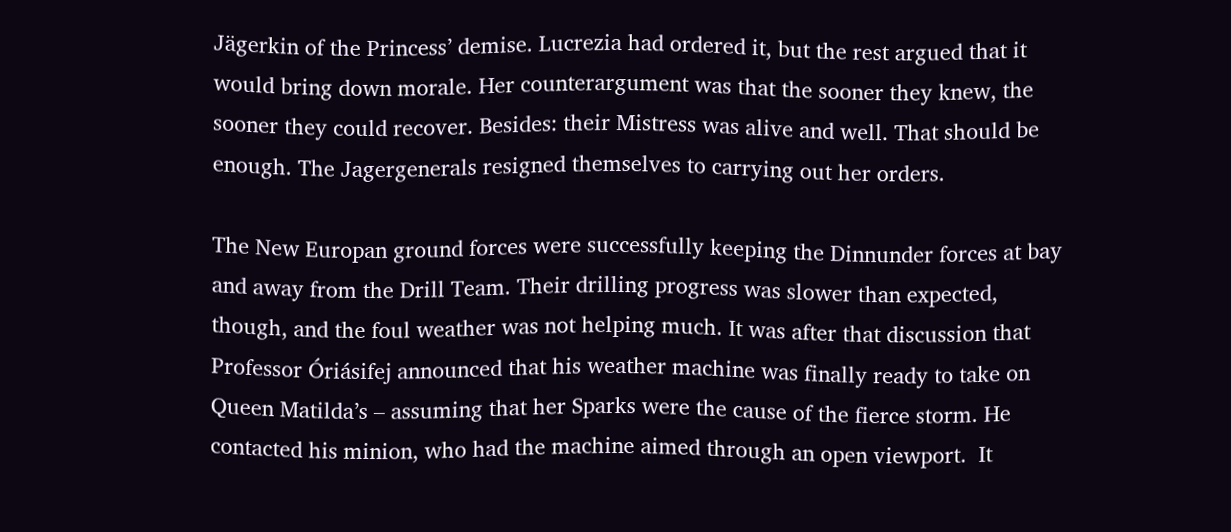Jägerkin of the Princess’ demise. Lucrezia had ordered it, but the rest argued that it would bring down morale. Her counterargument was that the sooner they knew, the sooner they could recover. Besides: their Mistress was alive and well. That should be enough. The Jagergenerals resigned themselves to carrying out her orders.

The New Europan ground forces were successfully keeping the Dinnunder forces at bay and away from the Drill Team. Their drilling progress was slower than expected, though, and the foul weather was not helping much. It was after that discussion that Professor Óriásifej announced that his weather machine was finally ready to take on Queen Matilda’s – assuming that her Sparks were the cause of the fierce storm. He contacted his minion, who had the machine aimed through an open viewport.  It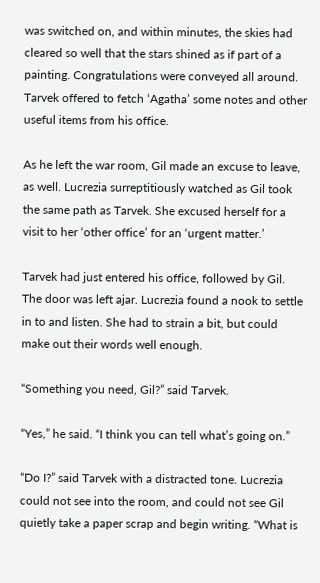was switched on, and within minutes, the skies had cleared so well that the stars shined as if part of a painting. Congratulations were conveyed all around. Tarvek offered to fetch ‘Agatha’ some notes and other useful items from his office.

As he left the war room, Gil made an excuse to leave, as well. Lucrezia surreptitiously watched as Gil took the same path as Tarvek. She excused herself for a visit to her ‘other office’ for an ‘urgent matter.’

Tarvek had just entered his office, followed by Gil. The door was left ajar. Lucrezia found a nook to settle in to and listen. She had to strain a bit, but could make out their words well enough.

“Something you need, Gil?” said Tarvek.

“Yes,” he said. “I think you can tell what’s going on.”

“Do I?” said Tarvek with a distracted tone. Lucrezia could not see into the room, and could not see Gil quietly take a paper scrap and begin writing. “What is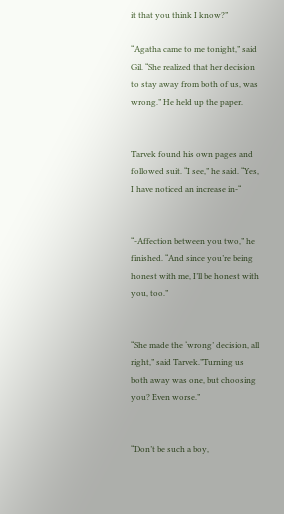it that you think I know?”

“Agatha came to me tonight,” said Gil. “She realized that her decision to stay away from both of us, was wrong.” He held up the paper.


Tarvek found his own pages and followed suit. “I see,” he said. “Yes, I have noticed an increase in-“


“-Affection between you two,” he finished. “And since you’re being honest with me, I’ll be honest with you, too.”


“She made the ‘wrong’ decision, all right,” said Tarvek.”Turning us both away was one, but choosing you? Even worse.”


“Don’t be such a boy,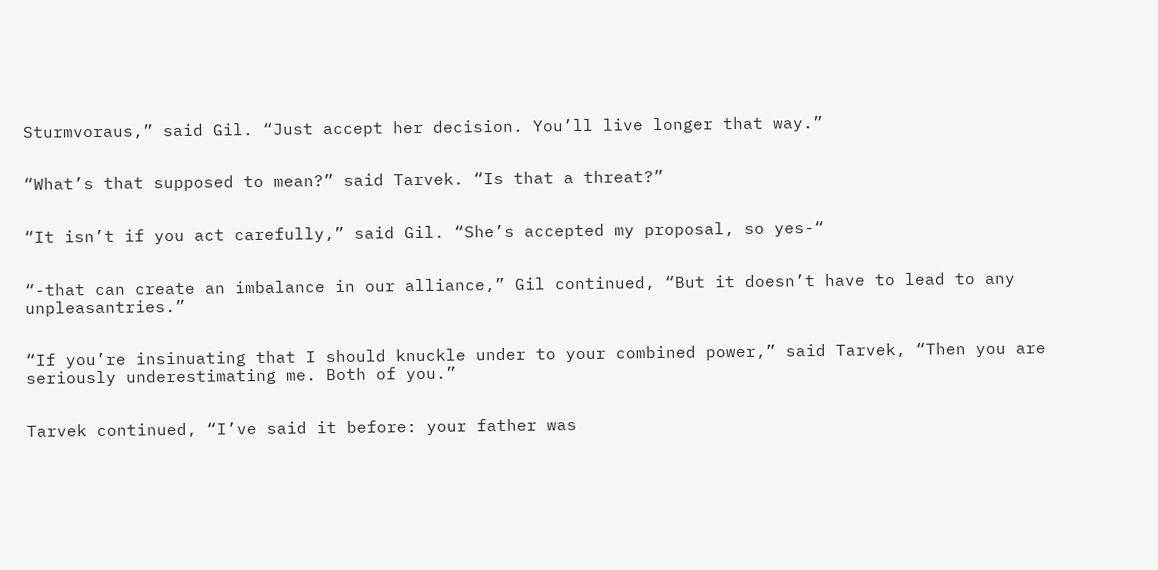Sturmvoraus,” said Gil. “Just accept her decision. You’ll live longer that way.”


“What’s that supposed to mean?” said Tarvek. “Is that a threat?”


“It isn’t if you act carefully,” said Gil. “She’s accepted my proposal, so yes-“


“-that can create an imbalance in our alliance,” Gil continued, “But it doesn’t have to lead to any unpleasantries.”


“If you’re insinuating that I should knuckle under to your combined power,” said Tarvek, “Then you are seriously underestimating me. Both of you.”


Tarvek continued, “I’ve said it before: your father was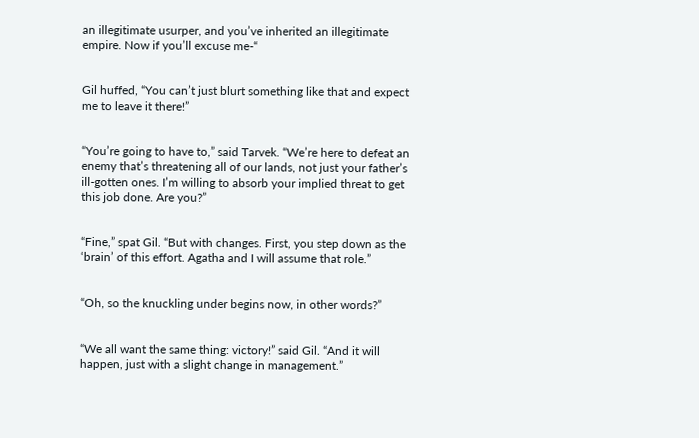an illegitimate usurper, and you’ve inherited an illegitimate empire. Now if you’ll excuse me-“


Gil huffed, “You can’t just blurt something like that and expect me to leave it there!”


“You’re going to have to,” said Tarvek. “We’re here to defeat an enemy that’s threatening all of our lands, not just your father’s ill-gotten ones. I’m willing to absorb your implied threat to get this job done. Are you?”


“Fine,” spat Gil. “But with changes. First, you step down as the ‘brain’ of this effort. Agatha and I will assume that role.”


“Oh, so the knuckling under begins now, in other words?”


“We all want the same thing: victory!” said Gil. “And it will happen, just with a slight change in management.”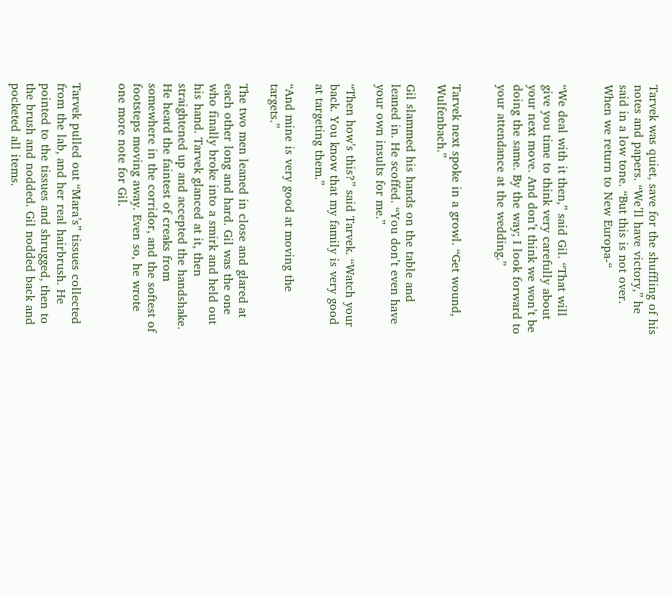Tarvek was quiet, save for the shuffling of his notes and papers. “We’ll have victory,” he said in a low tone. “But this is not over. When we return to New Europa-“


“We deal with it then,” said Gil. “That will give you time to think very carefully about your next move. And don’t think we won’t be doing the same. By the way; I look forward to your attendance at the wedding.”


Tarvek next spoke in a growl. “Get wound, Wulfenbach.”

Gil slammed his hands on the table and leaned in. He scoffed. “You don’t even have your own insults for me.”

“Then how’s this?” said Tarvek. “Watch your back. You know that my family is very good at targeting them.”

“And mine is very good at moving the targets.”

The two men leaned in close and glared at each other long and hard. Gil was the one who finally broke into a smirk and held out his hand. Tarvek glanced at it, then straightened up and accepted the handshake. He heard the faintest of creaks from somewhere in the corridor, and the softest of footsteps moving away. Even so, he wrote one more note for Gil.


Tarvek pulled out “Mara’s” tissues collected from the lab, and her real hairbrush. He pointed to the tissues and shrugged, then to the brush and nodded. Gil nodded back and pocketed all items.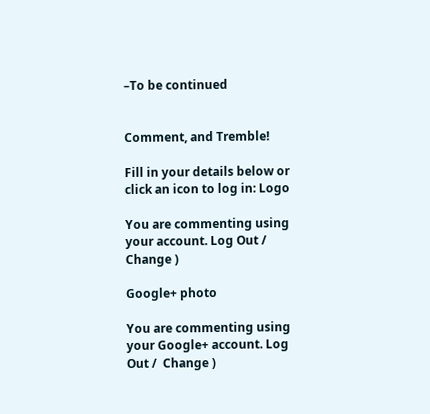–To be continued


Comment, and Tremble!

Fill in your details below or click an icon to log in: Logo

You are commenting using your account. Log Out /  Change )

Google+ photo

You are commenting using your Google+ account. Log Out /  Change )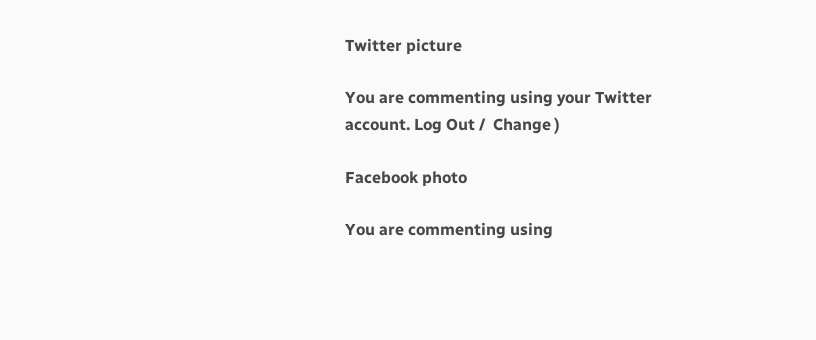Twitter picture

You are commenting using your Twitter account. Log Out /  Change )

Facebook photo

You are commenting using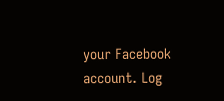your Facebook account. Log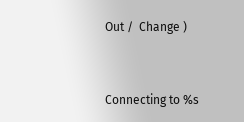Out /  Change )


Connecting to %s